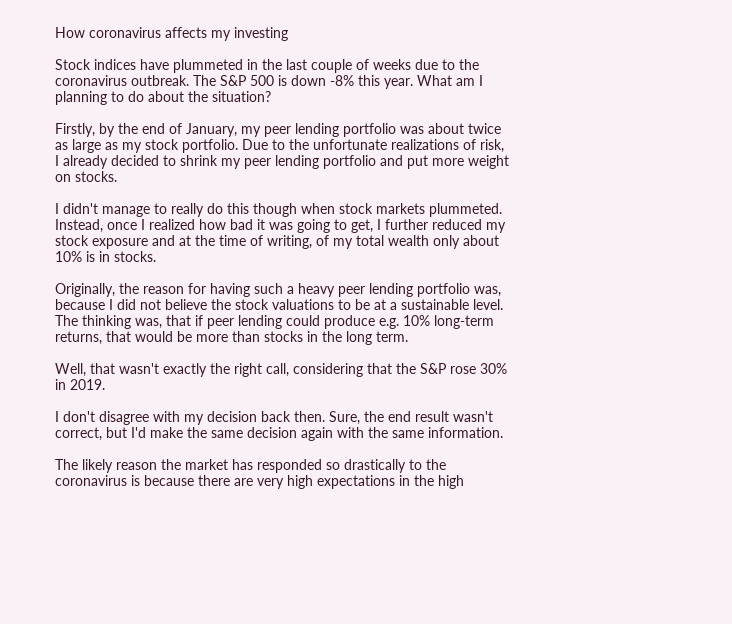How coronavirus affects my investing

Stock indices have plummeted in the last couple of weeks due to the coronavirus outbreak. The S&P 500 is down -8% this year. What am I planning to do about the situation?

Firstly, by the end of January, my peer lending portfolio was about twice as large as my stock portfolio. Due to the unfortunate realizations of risk, I already decided to shrink my peer lending portfolio and put more weight on stocks.

I didn't manage to really do this though when stock markets plummeted. Instead, once I realized how bad it was going to get, I further reduced my stock exposure and at the time of writing, of my total wealth only about 10% is in stocks.

Originally, the reason for having such a heavy peer lending portfolio was, because I did not believe the stock valuations to be at a sustainable level. The thinking was, that if peer lending could produce e.g. 10% long-term returns, that would be more than stocks in the long term.

Well, that wasn't exactly the right call, considering that the S&P rose 30% in 2019.

I don't disagree with my decision back then. Sure, the end result wasn't correct, but I'd make the same decision again with the same information.

The likely reason the market has responded so drastically to the coronavirus is because there are very high expectations in the high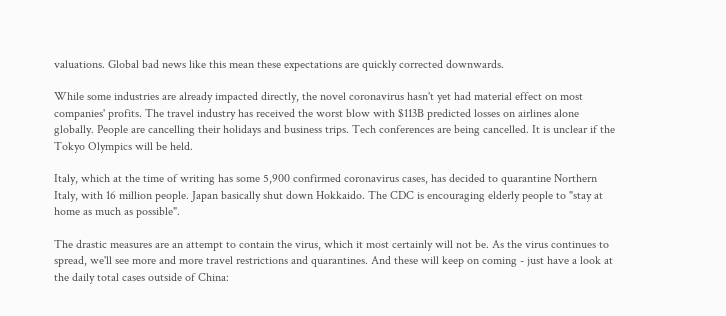valuations. Global bad news like this mean these expectations are quickly corrected downwards.

While some industries are already impacted directly, the novel coronavirus hasn't yet had material effect on most companies' profits. The travel industry has received the worst blow with $113B predicted losses on airlines alone globally. People are cancelling their holidays and business trips. Tech conferences are being cancelled. It is unclear if the Tokyo Olympics will be held.

Italy, which at the time of writing has some 5,900 confirmed coronavirus cases, has decided to quarantine Northern Italy, with 16 million people. Japan basically shut down Hokkaido. The CDC is encouraging elderly people to "stay at home as much as possible".

The drastic measures are an attempt to contain the virus, which it most certainly will not be. As the virus continues to spread, we'll see more and more travel restrictions and quarantines. And these will keep on coming - just have a look at the daily total cases outside of China: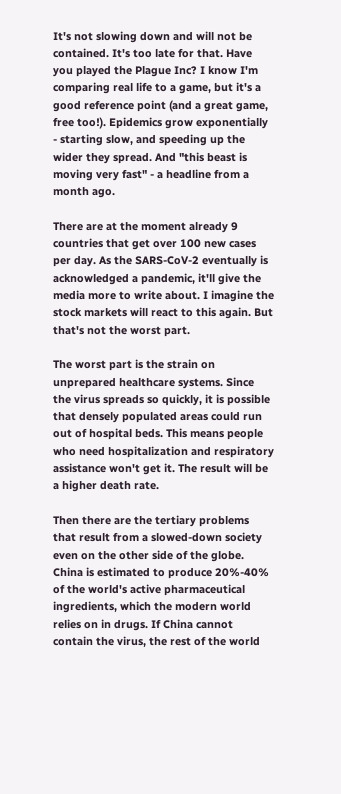It's not slowing down and will not be contained. It's too late for that. Have you played the Plague Inc? I know I'm comparing real life to a game, but it's a good reference point (and a great game, free too!). Epidemics grow exponentially - starting slow, and speeding up the wider they spread. And "this beast is moving very fast" - a headline from a month ago.

There are at the moment already 9 countries that get over 100 new cases per day. As the SARS-CoV-2 eventually is acknowledged a pandemic, it'll give the media more to write about. I imagine the stock markets will react to this again. But that's not the worst part.

The worst part is the strain on unprepared healthcare systems. Since the virus spreads so quickly, it is possible that densely populated areas could run out of hospital beds. This means people who need hospitalization and respiratory assistance won't get it. The result will be a higher death rate.

Then there are the tertiary problems that result from a slowed-down society even on the other side of the globe. China is estimated to produce 20%-40% of the world's active pharmaceutical ingredients, which the modern world relies on in drugs. If China cannot contain the virus, the rest of the world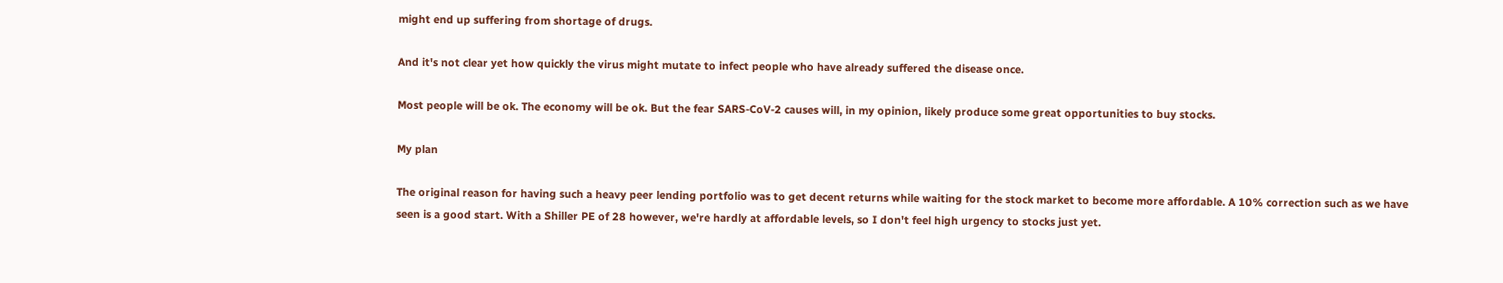might end up suffering from shortage of drugs.

And it's not clear yet how quickly the virus might mutate to infect people who have already suffered the disease once.

Most people will be ok. The economy will be ok. But the fear SARS-CoV-2 causes will, in my opinion, likely produce some great opportunities to buy stocks.

My plan

The original reason for having such a heavy peer lending portfolio was to get decent returns while waiting for the stock market to become more affordable. A 10% correction such as we have seen is a good start. With a Shiller PE of 28 however, we're hardly at affordable levels, so I don't feel high urgency to stocks just yet.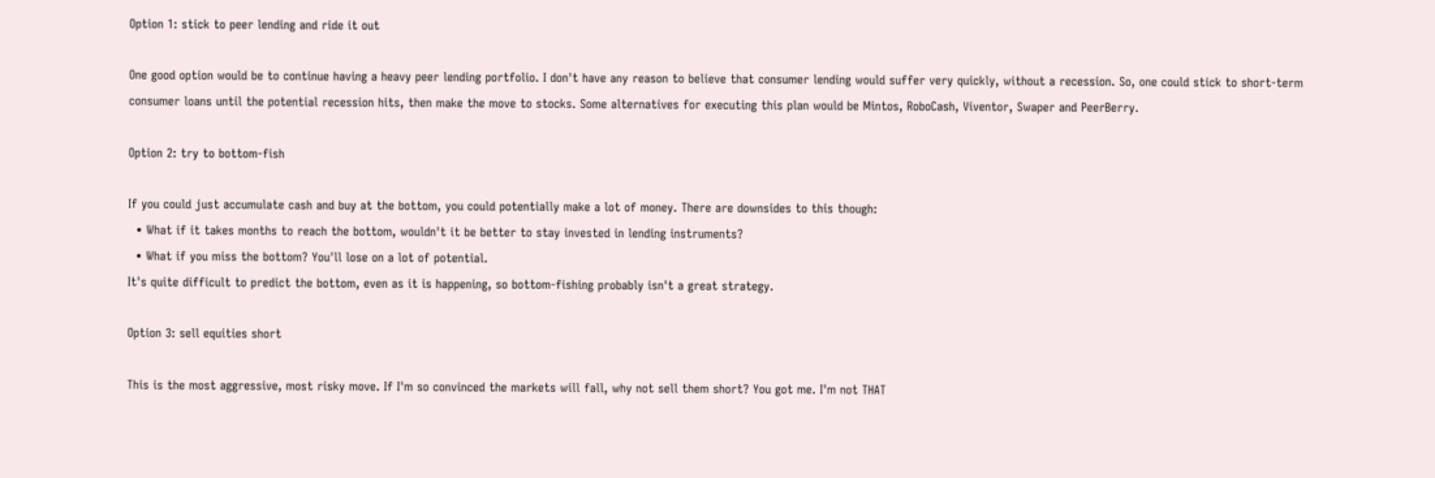Option 1: stick to peer lending and ride it out

One good option would be to continue having a heavy peer lending portfolio. I don't have any reason to believe that consumer lending would suffer very quickly, without a recession. So, one could stick to short-term consumer loans until the potential recession hits, then make the move to stocks. Some alternatives for executing this plan would be Mintos, RoboCash, Viventor, Swaper and PeerBerry.

Option 2: try to bottom-fish

If you could just accumulate cash and buy at the bottom, you could potentially make a lot of money. There are downsides to this though:
  • What if it takes months to reach the bottom, wouldn't it be better to stay invested in lending instruments?
  • What if you miss the bottom? You'll lose on a lot of potential.
It's quite difficult to predict the bottom, even as it is happening, so bottom-fishing probably isn't a great strategy.

Option 3: sell equities short

This is the most aggressive, most risky move. If I'm so convinced the markets will fall, why not sell them short? You got me. I'm not THAT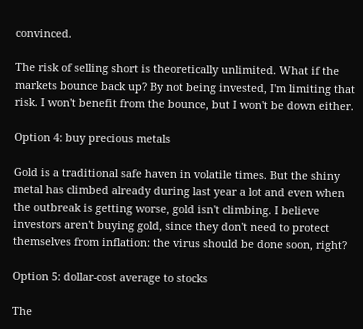convinced.

The risk of selling short is theoretically unlimited. What if the markets bounce back up? By not being invested, I'm limiting that risk. I won't benefit from the bounce, but I won't be down either.

Option 4: buy precious metals

Gold is a traditional safe haven in volatile times. But the shiny metal has climbed already during last year a lot and even when the outbreak is getting worse, gold isn't climbing. I believe investors aren't buying gold, since they don't need to protect themselves from inflation: the virus should be done soon, right?

Option 5: dollar-cost average to stocks

The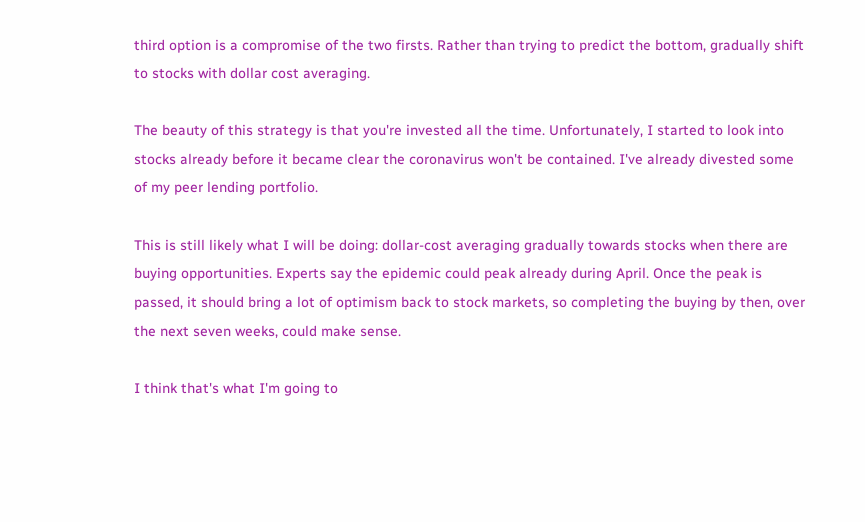third option is a compromise of the two firsts. Rather than trying to predict the bottom, gradually shift to stocks with dollar cost averaging.

The beauty of this strategy is that you're invested all the time. Unfortunately, I started to look into stocks already before it became clear the coronavirus won't be contained. I've already divested some of my peer lending portfolio.

This is still likely what I will be doing: dollar-cost averaging gradually towards stocks when there are buying opportunities. Experts say the epidemic could peak already during April. Once the peak is passed, it should bring a lot of optimism back to stock markets, so completing the buying by then, over the next seven weeks, could make sense.

I think that's what I'm going to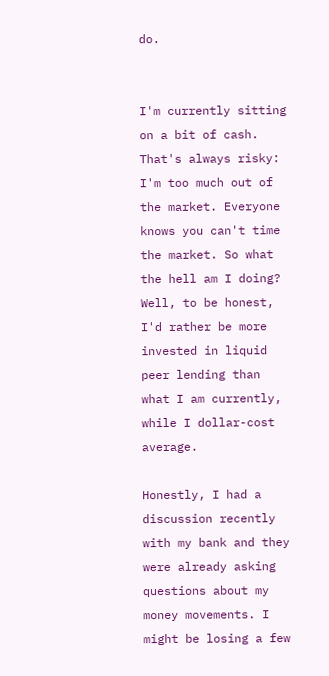do.


I'm currently sitting on a bit of cash. That's always risky: I'm too much out of the market. Everyone knows you can't time the market. So what the hell am I doing? Well, to be honest, I'd rather be more invested in liquid peer lending than what I am currently, while I dollar-cost average.

Honestly, I had a discussion recently with my bank and they were already asking questions about my money movements. I might be losing a few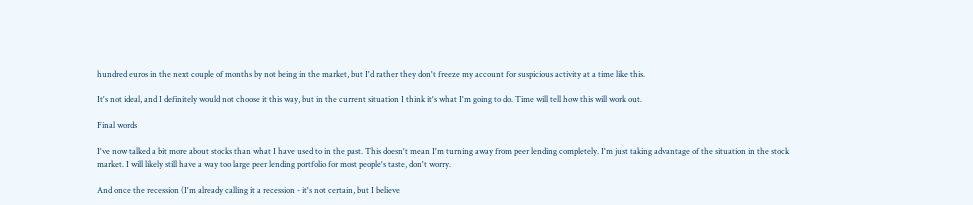hundred euros in the next couple of months by not being in the market, but I'd rather they don't freeze my account for suspicious activity at a time like this.

It's not ideal, and I definitely would not choose it this way, but in the current situation I think it's what I'm going to do. Time will tell how this will work out.

Final words

I've now talked a bit more about stocks than what I have used to in the past. This doesn't mean I'm turning away from peer lending completely. I'm just taking advantage of the situation in the stock market. I will likely still have a way too large peer lending portfolio for most people's taste, don't worry.

And once the recession (I'm already calling it a recession - it's not certain, but I believe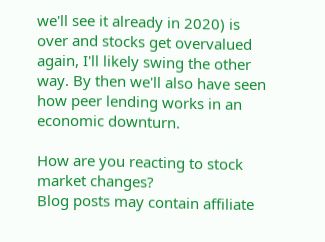we'll see it already in 2020) is over and stocks get overvalued again, I'll likely swing the other way. By then we'll also have seen how peer lending works in an economic downturn.

How are you reacting to stock market changes?
Blog posts may contain affiliate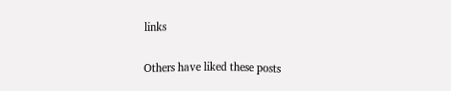links

Others have liked these posts